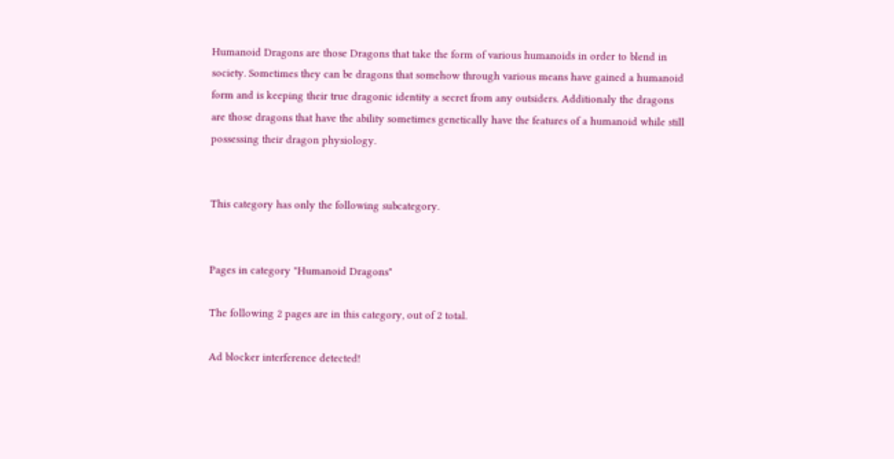Humanoid Dragons are those Dragons that take the form of various humanoids in order to blend in society. Sometimes they can be dragons that somehow through various means have gained a humanoid form and is keeping their true dragonic identity a secret from any outsiders. Additionaly the dragons are those dragons that have the ability sometimes genetically have the features of a humanoid while still possessing their dragon physiology.


This category has only the following subcategory.


Pages in category "Humanoid Dragons"

The following 2 pages are in this category, out of 2 total.

Ad blocker interference detected!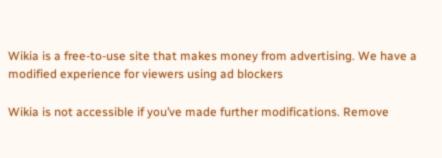Wikia is a free-to-use site that makes money from advertising. We have a modified experience for viewers using ad blockers

Wikia is not accessible if you’ve made further modifications. Remove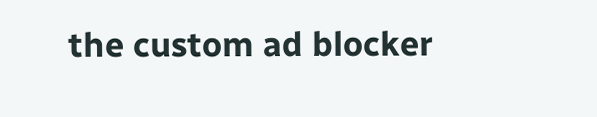the custom ad blocker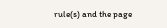rule(s) and the page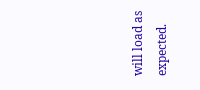will load as expected.